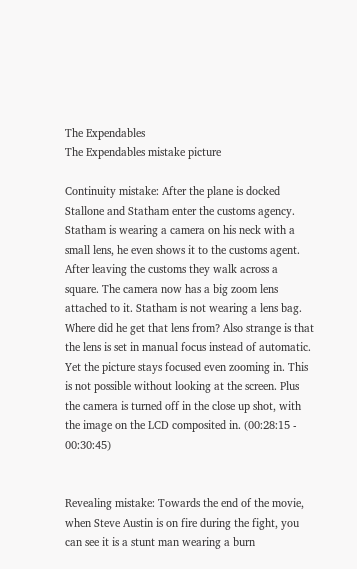The Expendables
The Expendables mistake picture

Continuity mistake: After the plane is docked Stallone and Statham enter the customs agency. Statham is wearing a camera on his neck with a small lens, he even shows it to the customs agent. After leaving the customs they walk across a square. The camera now has a big zoom lens attached to it. Statham is not wearing a lens bag. Where did he get that lens from? Also strange is that the lens is set in manual focus instead of automatic. Yet the picture stays focused even zooming in. This is not possible without looking at the screen. Plus the camera is turned off in the close up shot, with the image on the LCD composited in. (00:28:15 - 00:30:45)


Revealing mistake: Towards the end of the movie, when Steve Austin is on fire during the fight, you can see it is a stunt man wearing a burn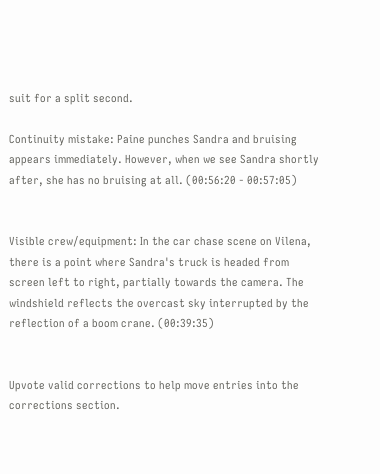suit for a split second.

Continuity mistake: Paine punches Sandra and bruising appears immediately. However, when we see Sandra shortly after, she has no bruising at all. (00:56:20 - 00:57:05)


Visible crew/equipment: In the car chase scene on Vilena, there is a point where Sandra's truck is headed from screen left to right, partially towards the camera. The windshield reflects the overcast sky interrupted by the reflection of a boom crane. (00:39:35)


Upvote valid corrections to help move entries into the corrections section.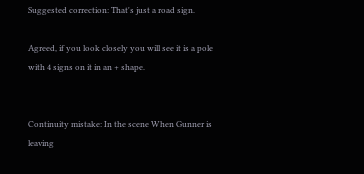Suggested correction: That's just a road sign.

Agreed, if you look closely you will see it is a pole with 4 signs on it in an + shape.


Continuity mistake: In the scene When Gunner is leaving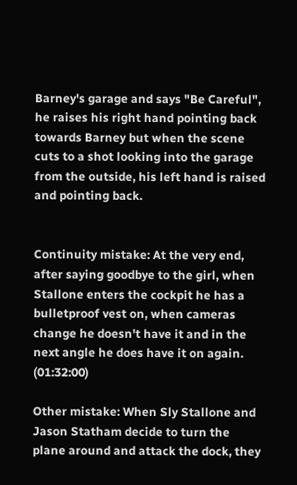Barney's garage and says "Be Careful", he raises his right hand pointing back towards Barney but when the scene cuts to a shot looking into the garage from the outside, his left hand is raised and pointing back.


Continuity mistake: At the very end, after saying goodbye to the girl, when Stallone enters the cockpit he has a bulletproof vest on, when cameras change he doesn't have it and in the next angle he does have it on again. (01:32:00)

Other mistake: When Sly Stallone and Jason Statham decide to turn the plane around and attack the dock, they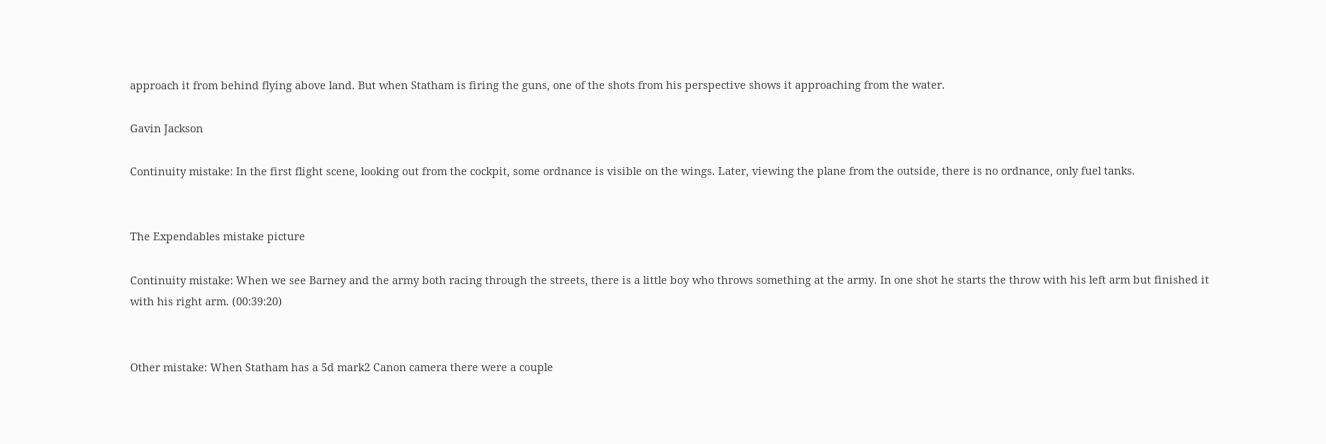approach it from behind flying above land. But when Statham is firing the guns, one of the shots from his perspective shows it approaching from the water.

Gavin Jackson

Continuity mistake: In the first flight scene, looking out from the cockpit, some ordnance is visible on the wings. Later, viewing the plane from the outside, there is no ordnance, only fuel tanks.


The Expendables mistake picture

Continuity mistake: When we see Barney and the army both racing through the streets, there is a little boy who throws something at the army. In one shot he starts the throw with his left arm but finished it with his right arm. (00:39:20)


Other mistake: When Statham has a 5d mark2 Canon camera there were a couple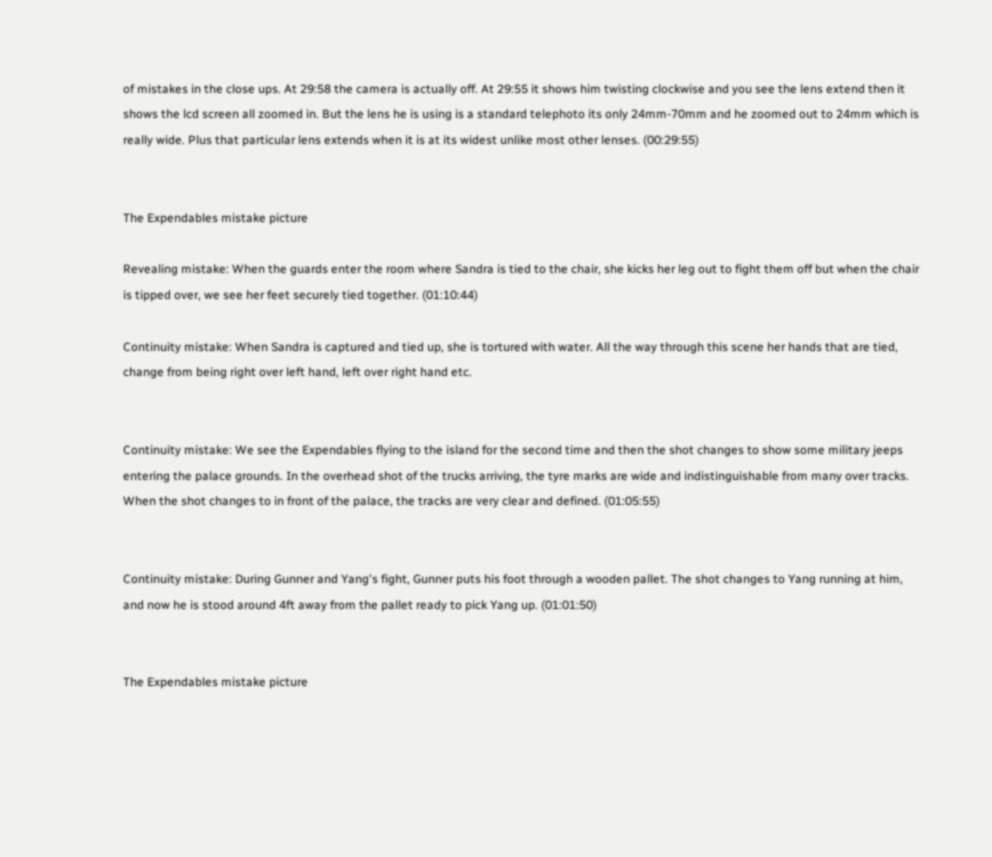of mistakes in the close ups. At 29:58 the camera is actually off. At 29:55 it shows him twisting clockwise and you see the lens extend then it shows the lcd screen all zoomed in. But the lens he is using is a standard telephoto its only 24mm-70mm and he zoomed out to 24mm which is really wide. Plus that particular lens extends when it is at its widest unlike most other lenses. (00:29:55)


The Expendables mistake picture

Revealing mistake: When the guards enter the room where Sandra is tied to the chair, she kicks her leg out to fight them off but when the chair is tipped over, we see her feet securely tied together. (01:10:44)

Continuity mistake: When Sandra is captured and tied up, she is tortured with water. All the way through this scene her hands that are tied, change from being right over left hand, left over right hand etc.


Continuity mistake: We see the Expendables flying to the island for the second time and then the shot changes to show some military jeeps entering the palace grounds. In the overhead shot of the trucks arriving, the tyre marks are wide and indistinguishable from many over tracks. When the shot changes to in front of the palace, the tracks are very clear and defined. (01:05:55)


Continuity mistake: During Gunner and Yang's fight, Gunner puts his foot through a wooden pallet. The shot changes to Yang running at him, and now he is stood around 4ft away from the pallet ready to pick Yang up. (01:01:50)


The Expendables mistake picture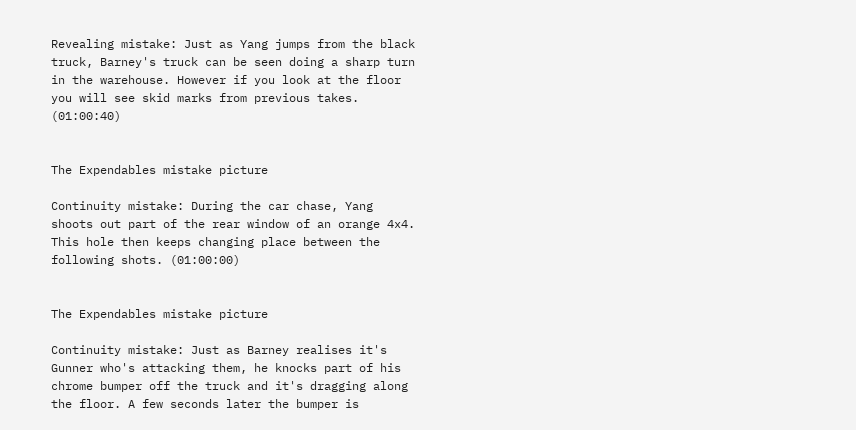Revealing mistake: Just as Yang jumps from the black truck, Barney's truck can be seen doing a sharp turn in the warehouse. However if you look at the floor you will see skid marks from previous takes. (01:00:40)


The Expendables mistake picture

Continuity mistake: During the car chase, Yang shoots out part of the rear window of an orange 4x4. This hole then keeps changing place between the following shots. (01:00:00)


The Expendables mistake picture

Continuity mistake: Just as Barney realises it's Gunner who's attacking them, he knocks part of his chrome bumper off the truck and it's dragging along the floor. A few seconds later the bumper is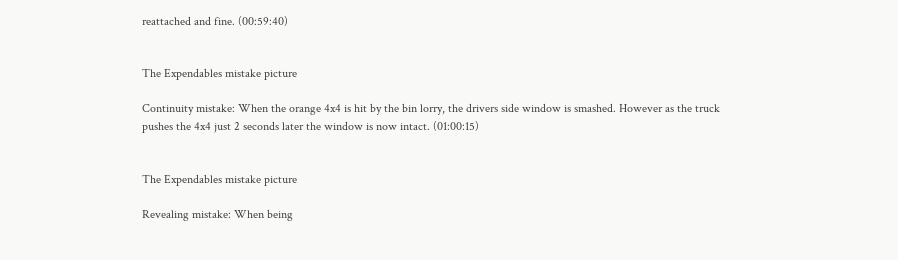reattached and fine. (00:59:40)


The Expendables mistake picture

Continuity mistake: When the orange 4x4 is hit by the bin lorry, the drivers side window is smashed. However as the truck pushes the 4x4 just 2 seconds later the window is now intact. (01:00:15)


The Expendables mistake picture

Revealing mistake: When being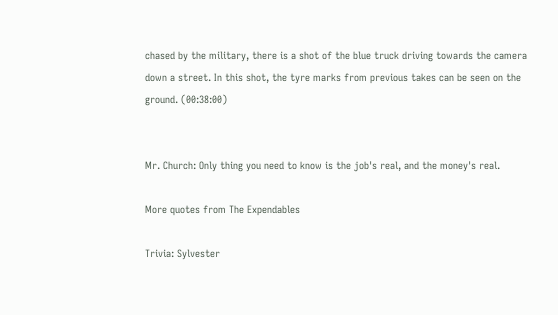chased by the military, there is a shot of the blue truck driving towards the camera down a street. In this shot, the tyre marks from previous takes can be seen on the ground. (00:38:00)


Mr. Church: Only thing you need to know is the job's real, and the money's real.

More quotes from The Expendables

Trivia: Sylvester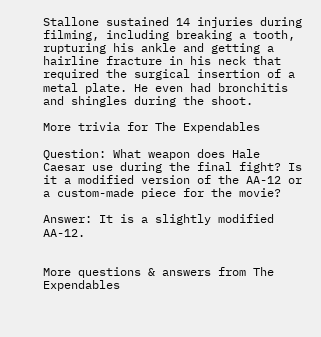Stallone sustained 14 injuries during filming, including breaking a tooth, rupturing his ankle and getting a hairline fracture in his neck that required the surgical insertion of a metal plate. He even had bronchitis and shingles during the shoot.

More trivia for The Expendables

Question: What weapon does Hale Caesar use during the final fight? Is it a modified version of the AA-12 or a custom-made piece for the movie?

Answer: It is a slightly modified AA-12.


More questions & answers from The Expendables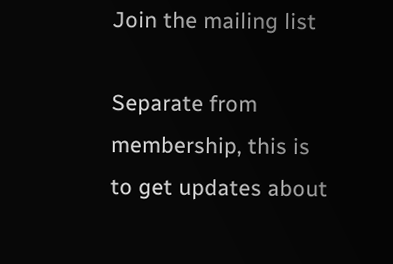Join the mailing list

Separate from membership, this is to get updates about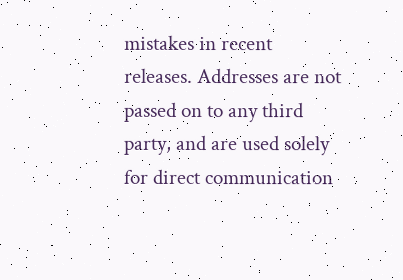mistakes in recent releases. Addresses are not passed on to any third party, and are used solely for direct communication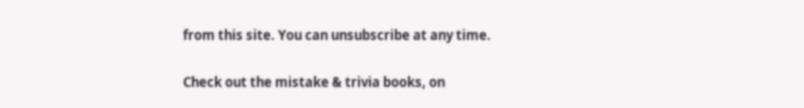from this site. You can unsubscribe at any time.

Check out the mistake & trivia books, on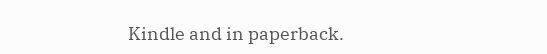Kindle and in paperback.